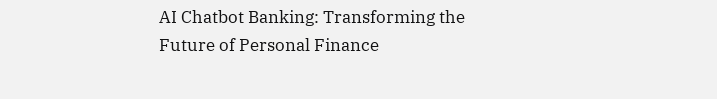AI Chatbot Banking: Transforming the Future of Personal Finance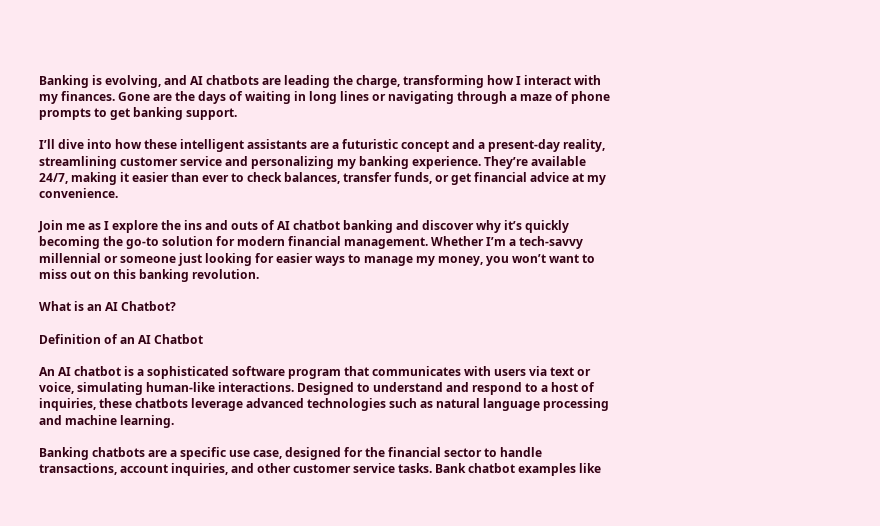Banking is evolving, and AI chatbots are leading the charge, transforming how I interact with my finances. Gone are the days of waiting in long lines or navigating through a maze of phone prompts to get banking support.

I’ll dive into how these intelligent assistants are a futuristic concept and a present-day reality, streamlining customer service and personalizing my banking experience. They’re available 24/7, making it easier than ever to check balances, transfer funds, or get financial advice at my convenience.

Join me as I explore the ins and outs of AI chatbot banking and discover why it’s quickly becoming the go-to solution for modern financial management. Whether I’m a tech-savvy millennial or someone just looking for easier ways to manage my money, you won’t want to miss out on this banking revolution.

What is an AI Chatbot?

Definition of an AI Chatbot

An AI chatbot is a sophisticated software program that communicates with users via text or voice, simulating human-like interactions. Designed to understand and respond to a host of inquiries, these chatbots leverage advanced technologies such as natural language processing and machine learning.

Banking chatbots are a specific use case, designed for the financial sector to handle transactions, account inquiries, and other customer service tasks. Bank chatbot examples like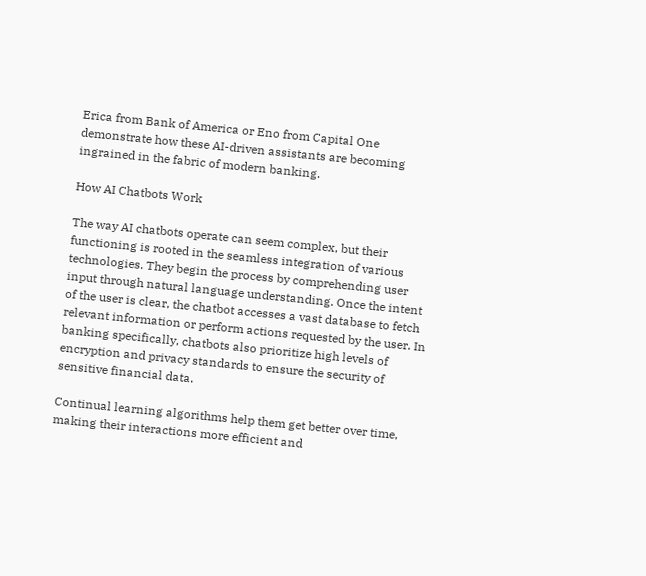Erica from Bank of America or Eno from Capital One demonstrate how these AI-driven assistants are becoming ingrained in the fabric of modern banking.

How AI Chatbots Work

The way AI chatbots operate can seem complex, but their functioning is rooted in the seamless integration of various technologies. They begin the process by comprehending user input through natural language understanding. Once the intent of the user is clear, the chatbot accesses a vast database to fetch relevant information or perform actions requested by the user. In banking specifically, chatbots also prioritize high levels of encryption and privacy standards to ensure the security of sensitive financial data.

Continual learning algorithms help them get better over time, making their interactions more efficient and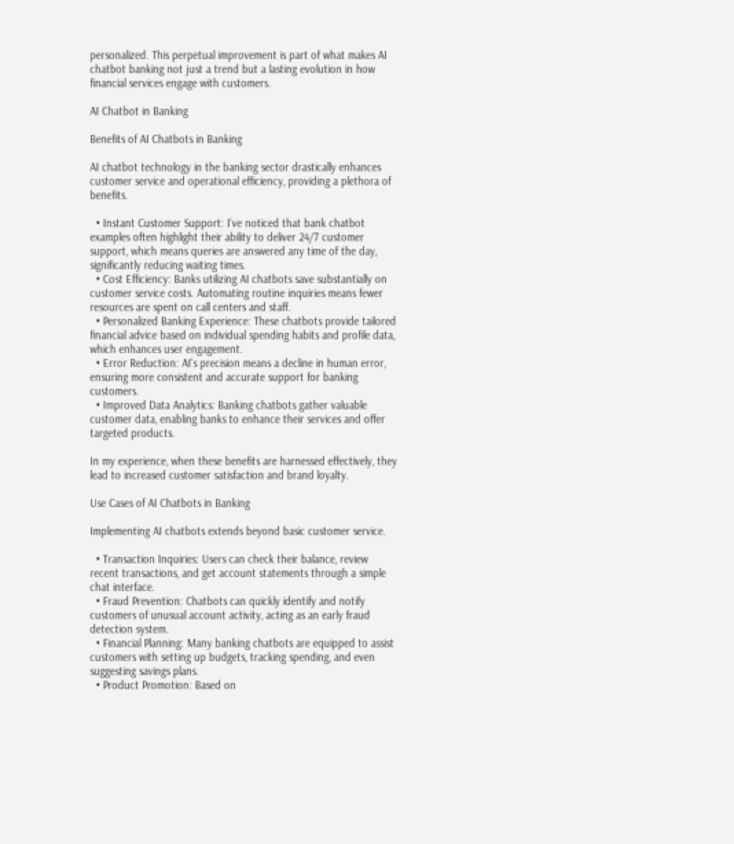personalized. This perpetual improvement is part of what makes AI chatbot banking not just a trend but a lasting evolution in how financial services engage with customers.

AI Chatbot in Banking

Benefits of AI Chatbots in Banking

AI chatbot technology in the banking sector drastically enhances customer service and operational efficiency, providing a plethora of benefits.

  • Instant Customer Support: I’ve noticed that bank chatbot examples often highlight their ability to deliver 24/7 customer support, which means queries are answered any time of the day, significantly reducing waiting times.
  • Cost Efficiency: Banks utilizing AI chatbots save substantially on customer service costs. Automating routine inquiries means fewer resources are spent on call centers and staff.
  • Personalized Banking Experience: These chatbots provide tailored financial advice based on individual spending habits and profile data, which enhances user engagement.
  • Error Reduction: AI’s precision means a decline in human error, ensuring more consistent and accurate support for banking customers.
  • Improved Data Analytics: Banking chatbots gather valuable customer data, enabling banks to enhance their services and offer targeted products.

In my experience, when these benefits are harnessed effectively, they lead to increased customer satisfaction and brand loyalty.

Use Cases of AI Chatbots in Banking

Implementing AI chatbots extends beyond basic customer service.

  • Transaction Inquiries: Users can check their balance, review recent transactions, and get account statements through a simple chat interface.
  • Fraud Prevention: Chatbots can quickly identify and notify customers of unusual account activity, acting as an early fraud detection system.
  • Financial Planning: Many banking chatbots are equipped to assist customers with setting up budgets, tracking spending, and even suggesting savings plans.
  • Product Promotion: Based on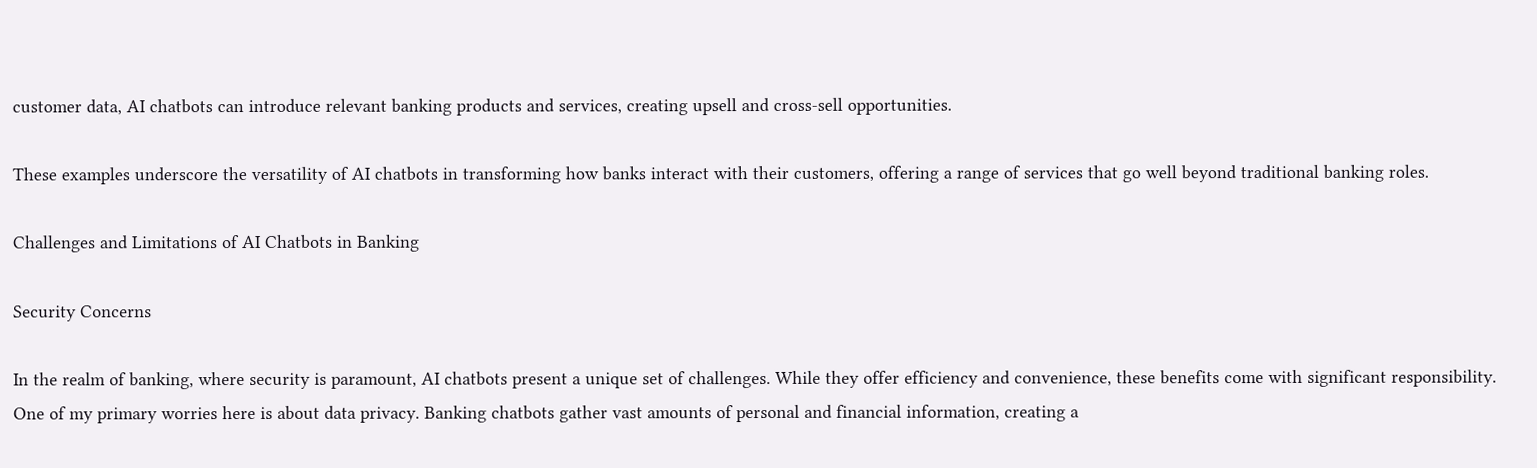customer data, AI chatbots can introduce relevant banking products and services, creating upsell and cross-sell opportunities.

These examples underscore the versatility of AI chatbots in transforming how banks interact with their customers, offering a range of services that go well beyond traditional banking roles.

Challenges and Limitations of AI Chatbots in Banking

Security Concerns

In the realm of banking, where security is paramount, AI chatbots present a unique set of challenges. While they offer efficiency and convenience, these benefits come with significant responsibility. One of my primary worries here is about data privacy. Banking chatbots gather vast amounts of personal and financial information, creating a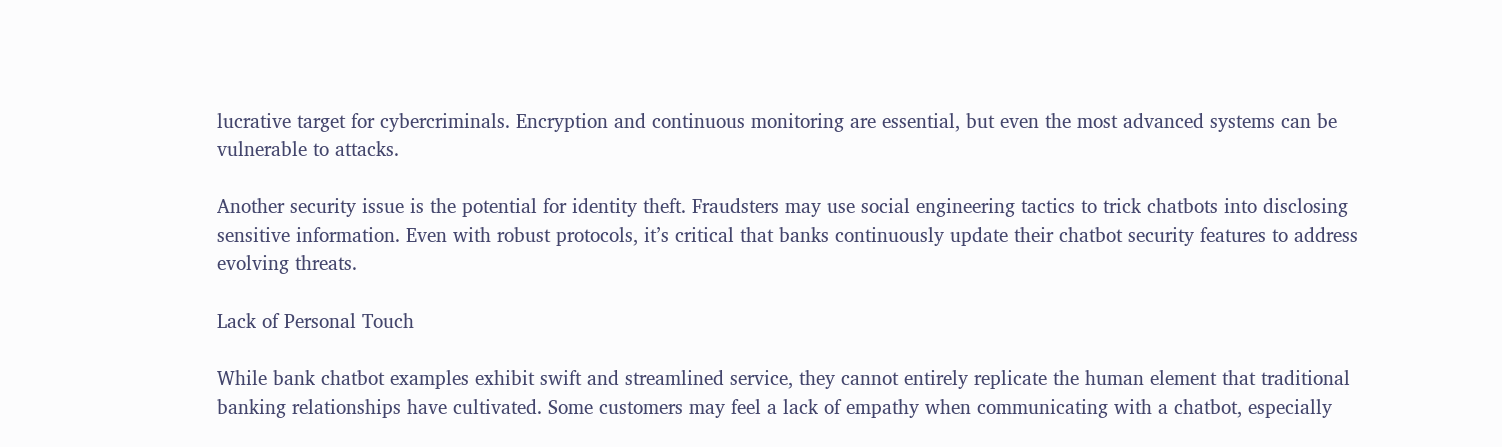lucrative target for cybercriminals. Encryption and continuous monitoring are essential, but even the most advanced systems can be vulnerable to attacks.

Another security issue is the potential for identity theft. Fraudsters may use social engineering tactics to trick chatbots into disclosing sensitive information. Even with robust protocols, it’s critical that banks continuously update their chatbot security features to address evolving threats.

Lack of Personal Touch

While bank chatbot examples exhibit swift and streamlined service, they cannot entirely replicate the human element that traditional banking relationships have cultivated. Some customers may feel a lack of empathy when communicating with a chatbot, especially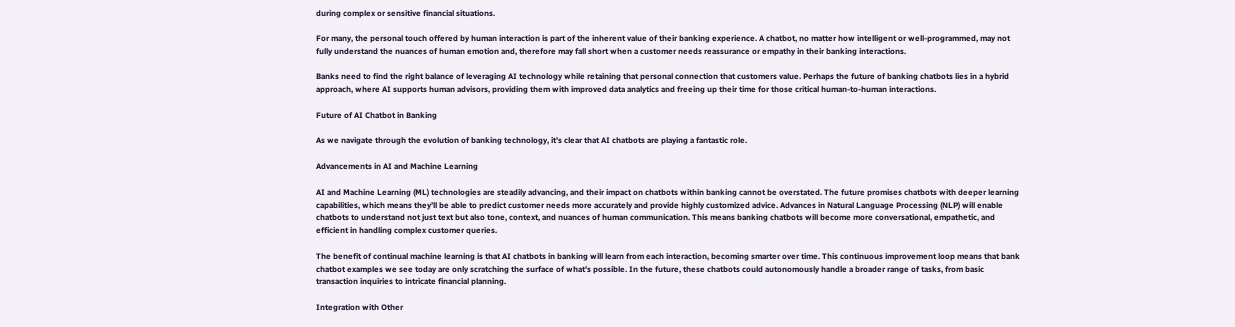during complex or sensitive financial situations.

For many, the personal touch offered by human interaction is part of the inherent value of their banking experience. A chatbot, no matter how intelligent or well-programmed, may not fully understand the nuances of human emotion and, therefore may fall short when a customer needs reassurance or empathy in their banking interactions.

Banks need to find the right balance of leveraging AI technology while retaining that personal connection that customers value. Perhaps the future of banking chatbots lies in a hybrid approach, where AI supports human advisors, providing them with improved data analytics and freeing up their time for those critical human-to-human interactions.

Future of AI Chatbot in Banking

As we navigate through the evolution of banking technology, it’s clear that AI chatbots are playing a fantastic role.

Advancements in AI and Machine Learning

AI and Machine Learning (ML) technologies are steadily advancing, and their impact on chatbots within banking cannot be overstated. The future promises chatbots with deeper learning capabilities, which means they’ll be able to predict customer needs more accurately and provide highly customized advice. Advances in Natural Language Processing (NLP) will enable chatbots to understand not just text but also tone, context, and nuances of human communication. This means banking chatbots will become more conversational, empathetic, and efficient in handling complex customer queries.

The benefit of continual machine learning is that AI chatbots in banking will learn from each interaction, becoming smarter over time. This continuous improvement loop means that bank chatbot examples we see today are only scratching the surface of what’s possible. In the future, these chatbots could autonomously handle a broader range of tasks, from basic transaction inquiries to intricate financial planning.

Integration with Other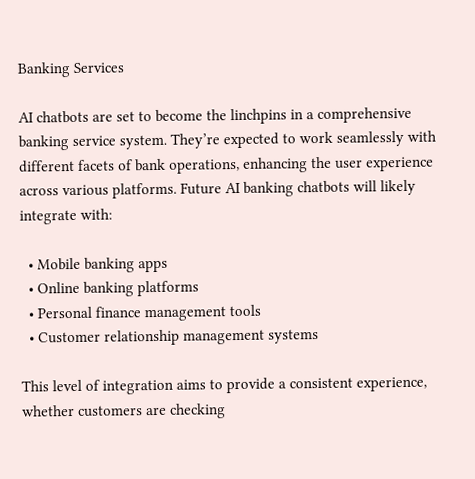Banking Services

AI chatbots are set to become the linchpins in a comprehensive banking service system. They’re expected to work seamlessly with different facets of bank operations, enhancing the user experience across various platforms. Future AI banking chatbots will likely integrate with:

  • Mobile banking apps
  • Online banking platforms
  • Personal finance management tools
  • Customer relationship management systems

This level of integration aims to provide a consistent experience, whether customers are checking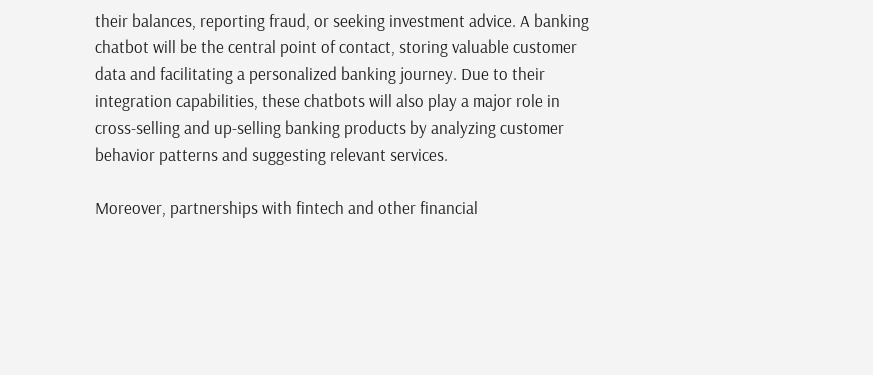their balances, reporting fraud, or seeking investment advice. A banking chatbot will be the central point of contact, storing valuable customer data and facilitating a personalized banking journey. Due to their integration capabilities, these chatbots will also play a major role in cross-selling and up-selling banking products by analyzing customer behavior patterns and suggesting relevant services.

Moreover, partnerships with fintech and other financial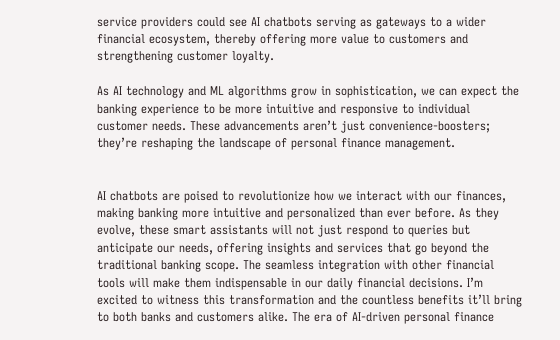service providers could see AI chatbots serving as gateways to a wider financial ecosystem, thereby offering more value to customers and strengthening customer loyalty.

As AI technology and ML algorithms grow in sophistication, we can expect the banking experience to be more intuitive and responsive to individual customer needs. These advancements aren’t just convenience-boosters; they’re reshaping the landscape of personal finance management.


AI chatbots are poised to revolutionize how we interact with our finances, making banking more intuitive and personalized than ever before. As they evolve, these smart assistants will not just respond to queries but anticipate our needs, offering insights and services that go beyond the traditional banking scope. The seamless integration with other financial tools will make them indispensable in our daily financial decisions. I’m excited to witness this transformation and the countless benefits it’ll bring to both banks and customers alike. The era of AI-driven personal finance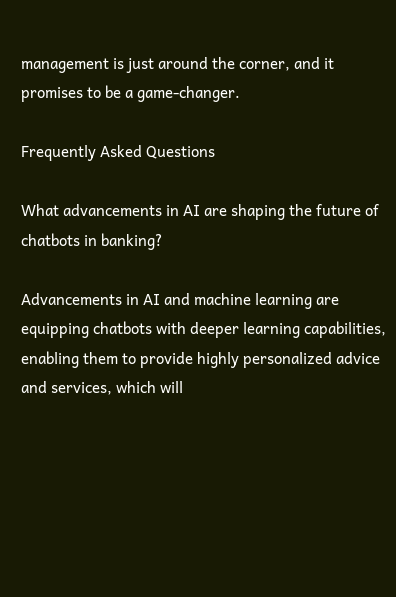management is just around the corner, and it promises to be a game-changer.

Frequently Asked Questions

What advancements in AI are shaping the future of chatbots in banking?

Advancements in AI and machine learning are equipping chatbots with deeper learning capabilities, enabling them to provide highly personalized advice and services, which will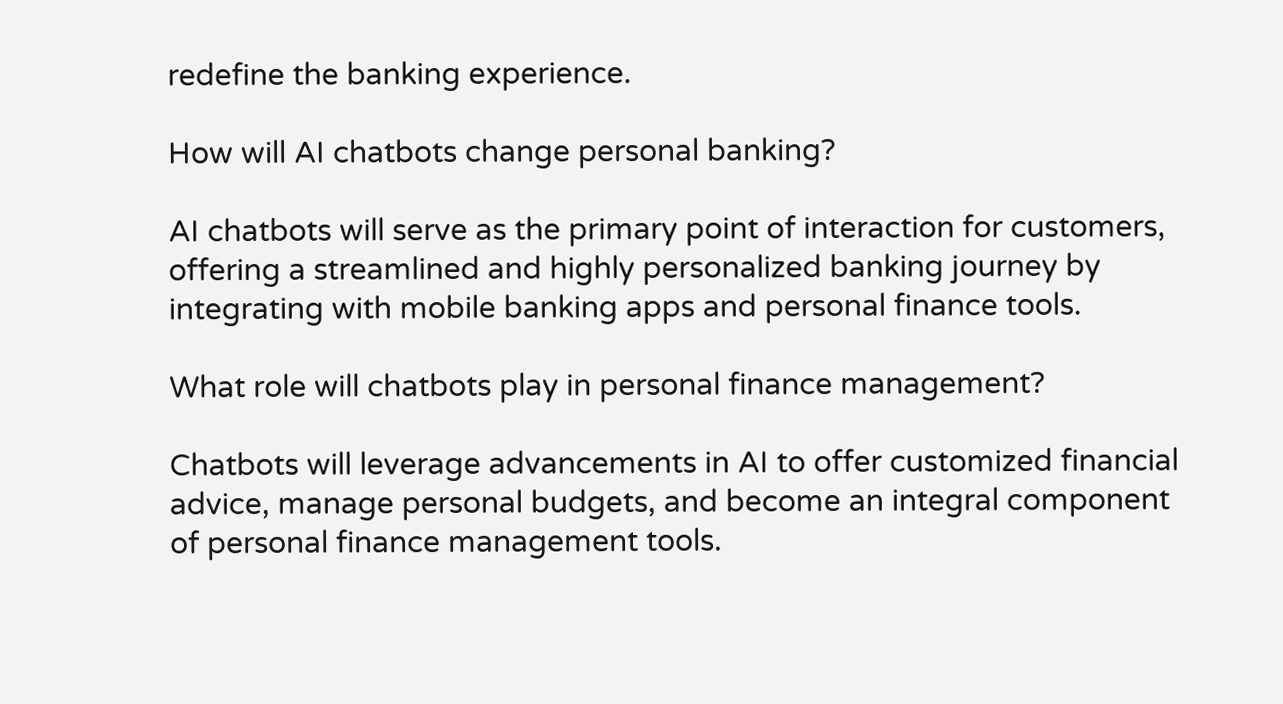redefine the banking experience.

How will AI chatbots change personal banking?

AI chatbots will serve as the primary point of interaction for customers, offering a streamlined and highly personalized banking journey by integrating with mobile banking apps and personal finance tools.

What role will chatbots play in personal finance management?

Chatbots will leverage advancements in AI to offer customized financial advice, manage personal budgets, and become an integral component of personal finance management tools.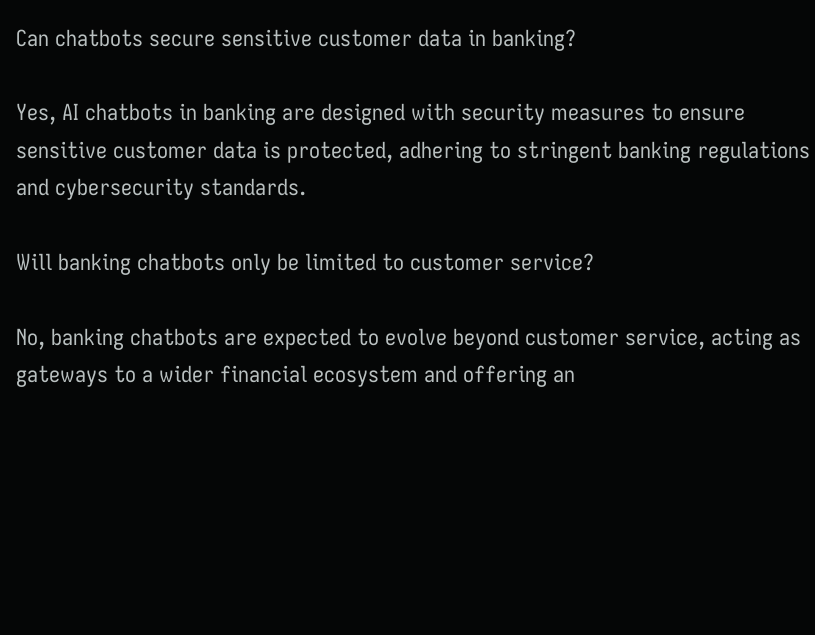Can chatbots secure sensitive customer data in banking?

Yes, AI chatbots in banking are designed with security measures to ensure sensitive customer data is protected, adhering to stringent banking regulations and cybersecurity standards.

Will banking chatbots only be limited to customer service?

No, banking chatbots are expected to evolve beyond customer service, acting as gateways to a wider financial ecosystem and offering an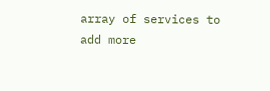array of services to add more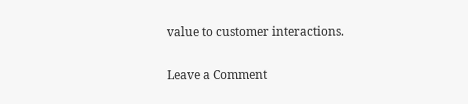value to customer interactions.

Leave a Comment